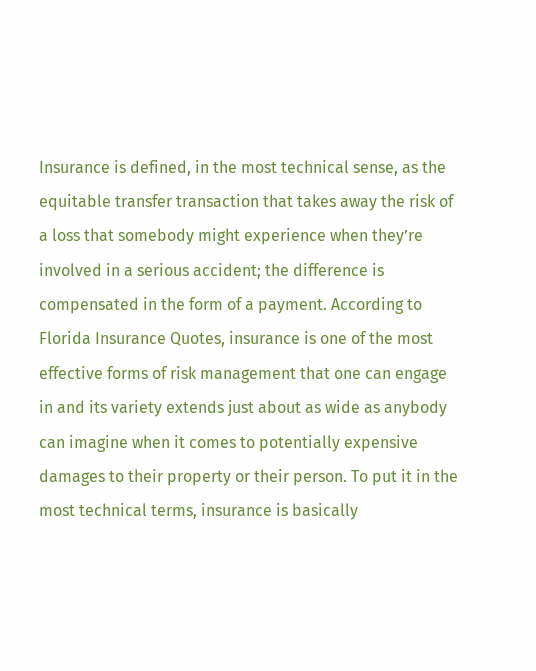Insurance is defined, in the most technical sense, as the equitable transfer transaction that takes away the risk of a loss that somebody might experience when they’re involved in a serious accident; the difference is compensated in the form of a payment. According to Florida Insurance Quotes, insurance is one of the most effective forms of risk management that one can engage in and its variety extends just about as wide as anybody can imagine when it comes to potentially expensive damages to their property or their person. To put it in the most technical terms, insurance is basically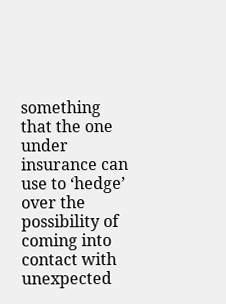something that the one under insurance can use to ‘hedge’ over the possibility of coming into contact with unexpected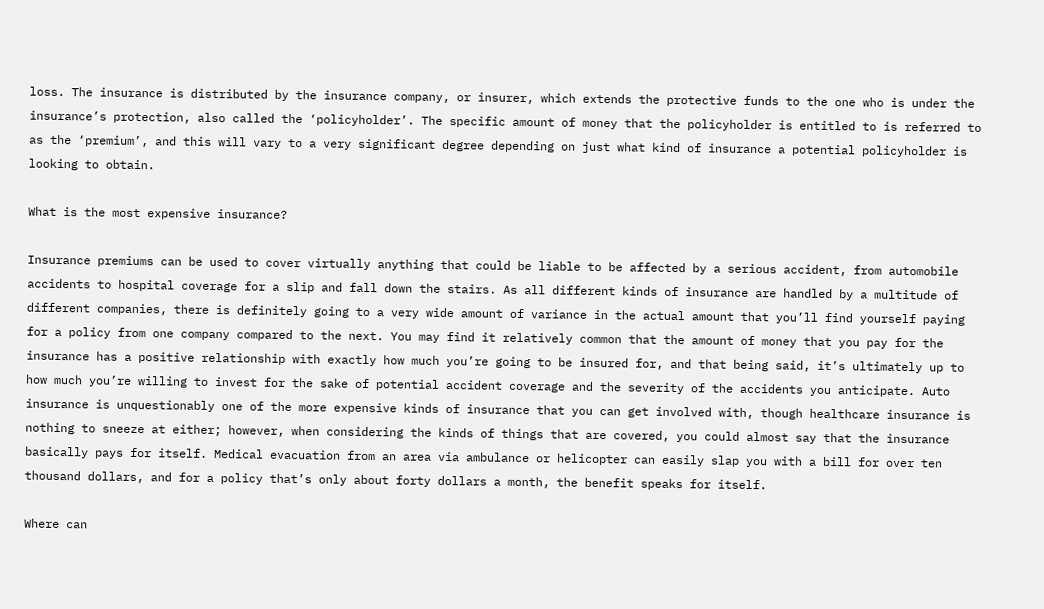loss. The insurance is distributed by the insurance company, or insurer, which extends the protective funds to the one who is under the insurance’s protection, also called the ‘policyholder’. The specific amount of money that the policyholder is entitled to is referred to as the ‘premium’, and this will vary to a very significant degree depending on just what kind of insurance a potential policyholder is looking to obtain.

What is the most expensive insurance?

Insurance premiums can be used to cover virtually anything that could be liable to be affected by a serious accident, from automobile accidents to hospital coverage for a slip and fall down the stairs. As all different kinds of insurance are handled by a multitude of different companies, there is definitely going to a very wide amount of variance in the actual amount that you’ll find yourself paying for a policy from one company compared to the next. You may find it relatively common that the amount of money that you pay for the insurance has a positive relationship with exactly how much you’re going to be insured for, and that being said, it’s ultimately up to how much you’re willing to invest for the sake of potential accident coverage and the severity of the accidents you anticipate. Auto insurance is unquestionably one of the more expensive kinds of insurance that you can get involved with, though healthcare insurance is nothing to sneeze at either; however, when considering the kinds of things that are covered, you could almost say that the insurance basically pays for itself. Medical evacuation from an area via ambulance or helicopter can easily slap you with a bill for over ten thousand dollars, and for a policy that’s only about forty dollars a month, the benefit speaks for itself.

Where can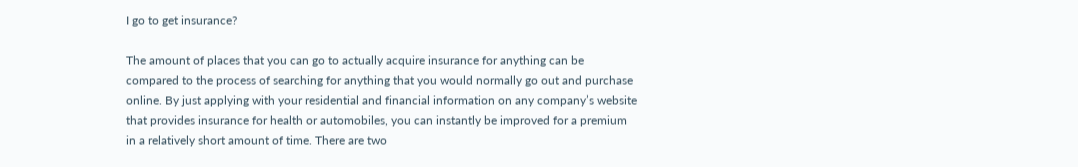I go to get insurance?

The amount of places that you can go to actually acquire insurance for anything can be compared to the process of searching for anything that you would normally go out and purchase online. By just applying with your residential and financial information on any company’s website that provides insurance for health or automobiles, you can instantly be improved for a premium in a relatively short amount of time. There are two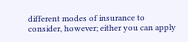different modes of insurance to consider, however; either you can apply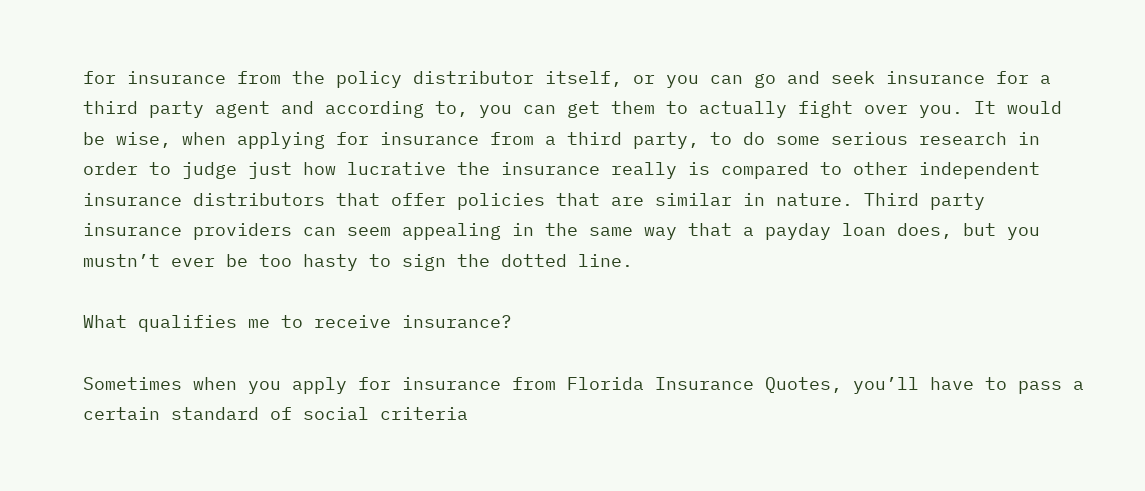for insurance from the policy distributor itself, or you can go and seek insurance for a third party agent and according to, you can get them to actually fight over you. It would be wise, when applying for insurance from a third party, to do some serious research in order to judge just how lucrative the insurance really is compared to other independent insurance distributors that offer policies that are similar in nature. Third party insurance providers can seem appealing in the same way that a payday loan does, but you mustn’t ever be too hasty to sign the dotted line.

What qualifies me to receive insurance?

Sometimes when you apply for insurance from Florida Insurance Quotes, you’ll have to pass a certain standard of social criteria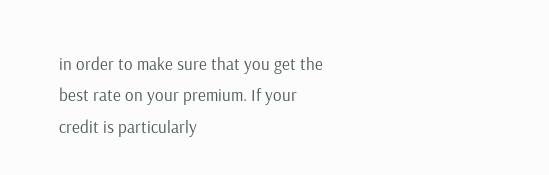in order to make sure that you get the best rate on your premium. If your credit is particularly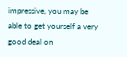impressive, you may be able to get yourself a very good deal on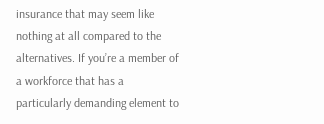insurance that may seem like nothing at all compared to the alternatives. If you’re a member of a workforce that has a particularly demanding element to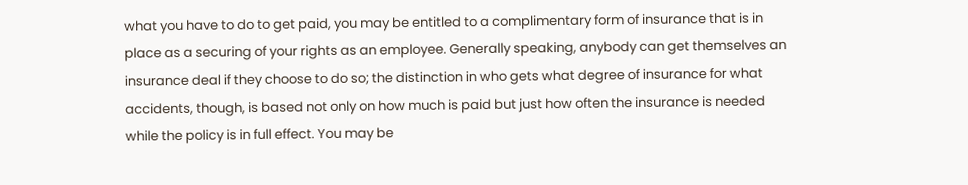what you have to do to get paid, you may be entitled to a complimentary form of insurance that is in place as a securing of your rights as an employee. Generally speaking, anybody can get themselves an insurance deal if they choose to do so; the distinction in who gets what degree of insurance for what accidents, though, is based not only on how much is paid but just how often the insurance is needed while the policy is in full effect. You may be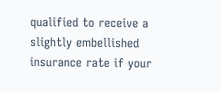qualified to receive a slightly embellished insurance rate if your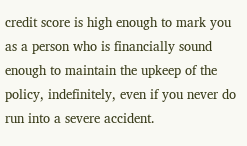credit score is high enough to mark you as a person who is financially sound enough to maintain the upkeep of the policy, indefinitely, even if you never do run into a severe accident.